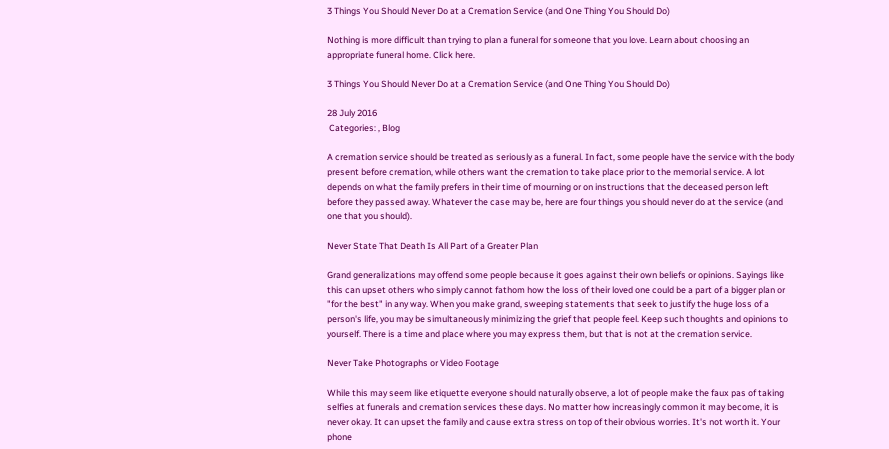3 Things You Should Never Do at a Cremation Service (and One Thing You Should Do)

Nothing is more difficult than trying to plan a funeral for someone that you love. Learn about choosing an appropriate funeral home. Click here.

3 Things You Should Never Do at a Cremation Service (and One Thing You Should Do)

28 July 2016
 Categories: , Blog

A cremation service should be treated as seriously as a funeral. In fact, some people have the service with the body present before cremation, while others want the cremation to take place prior to the memorial service. A lot depends on what the family prefers in their time of mourning or on instructions that the deceased person left before they passed away. Whatever the case may be, here are four things you should never do at the service (and one that you should).

Never State That Death Is All Part of a Greater Plan

Grand generalizations may offend some people because it goes against their own beliefs or opinions. Sayings like this can upset others who simply cannot fathom how the loss of their loved one could be a part of a bigger plan or "for the best" in any way. When you make grand, sweeping statements that seek to justify the huge loss of a person's life, you may be simultaneously minimizing the grief that people feel. Keep such thoughts and opinions to yourself. There is a time and place where you may express them, but that is not at the cremation service.

Never Take Photographs or Video Footage

While this may seem like etiquette everyone should naturally observe, a lot of people make the faux pas of taking selfies at funerals and cremation services these days. No matter how increasingly common it may become, it is never okay. It can upset the family and cause extra stress on top of their obvious worries. It's not worth it. Your phone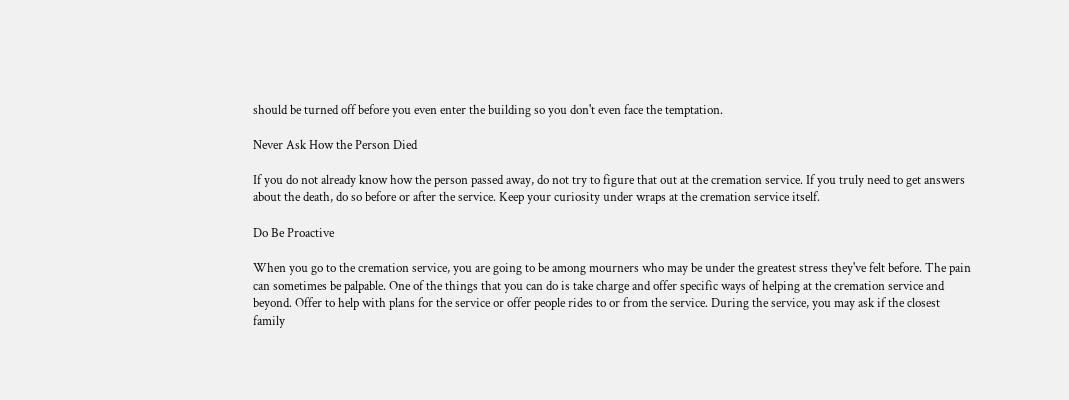should be turned off before you even enter the building so you don't even face the temptation.

Never Ask How the Person Died

If you do not already know how the person passed away, do not try to figure that out at the cremation service. If you truly need to get answers about the death, do so before or after the service. Keep your curiosity under wraps at the cremation service itself.

Do Be Proactive

When you go to the cremation service, you are going to be among mourners who may be under the greatest stress they've felt before. The pain can sometimes be palpable. One of the things that you can do is take charge and offer specific ways of helping at the cremation service and beyond. Offer to help with plans for the service or offer people rides to or from the service. During the service, you may ask if the closest family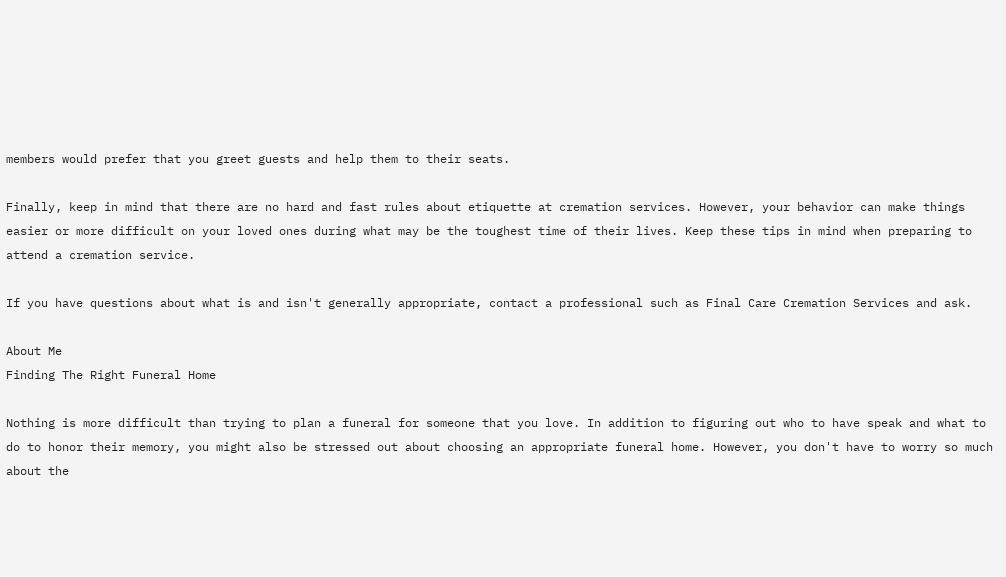members would prefer that you greet guests and help them to their seats.

Finally, keep in mind that there are no hard and fast rules about etiquette at cremation services. However, your behavior can make things easier or more difficult on your loved ones during what may be the toughest time of their lives. Keep these tips in mind when preparing to attend a cremation service.

If you have questions about what is and isn't generally appropriate, contact a professional such as Final Care Cremation Services and ask.

About Me
Finding The Right Funeral Home

Nothing is more difficult than trying to plan a funeral for someone that you love. In addition to figuring out who to have speak and what to do to honor their memory, you might also be stressed out about choosing an appropriate funeral home. However, you don't have to worry so much about the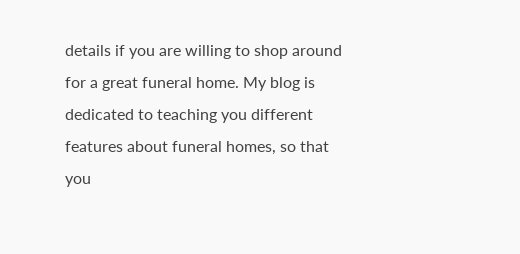details if you are willing to shop around for a great funeral home. My blog is dedicated to teaching you different features about funeral homes, so that you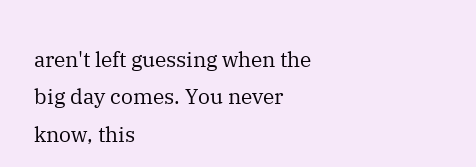aren't left guessing when the big day comes. You never know, this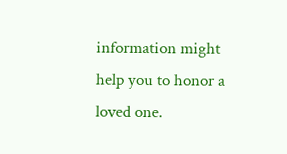information might help you to honor a loved one.